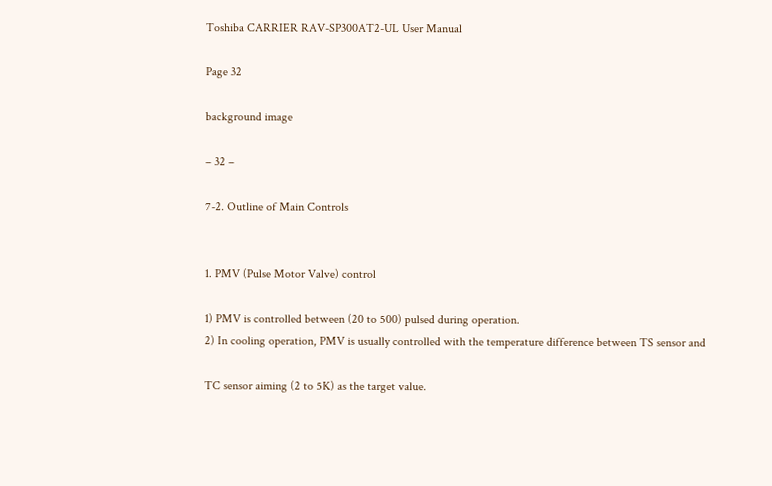Toshiba CARRIER RAV-SP300AT2-UL User Manual

Page 32

background image

– 32 –

7-2. Outline of Main Controls


1. PMV (Pulse Motor Valve) control

1) PMV is controlled between (20 to 500) pulsed during operation.
2) In cooling operation, PMV is usually controlled with the temperature difference between TS sensor and

TC sensor aiming (2 to 5K) as the target value.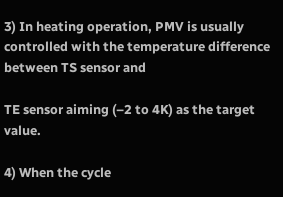3) In heating operation, PMV is usually controlled with the temperature difference between TS sensor and

TE sensor aiming (–2 to 4K) as the target value.

4) When the cycle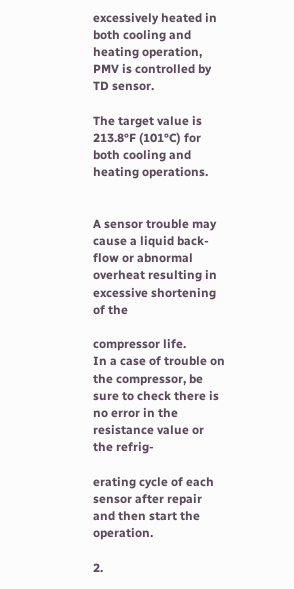excessively heated in both cooling and heating operation, PMV is controlled by TD sensor.

The target value is 213.8°F (101°C) for both cooling and heating operations.


A sensor trouble may cause a liquid back-flow or abnormal overheat resulting in excessive shortening of the

compressor life.
In a case of trouble on the compressor, be sure to check there is no error in the resistance value or the refrig-

erating cycle of each sensor after repair and then start the operation.

2.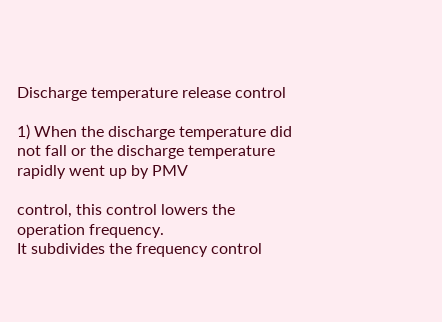Discharge temperature release control

1) When the discharge temperature did not fall or the discharge temperature rapidly went up by PMV

control, this control lowers the operation frequency.
It subdivides the frequency control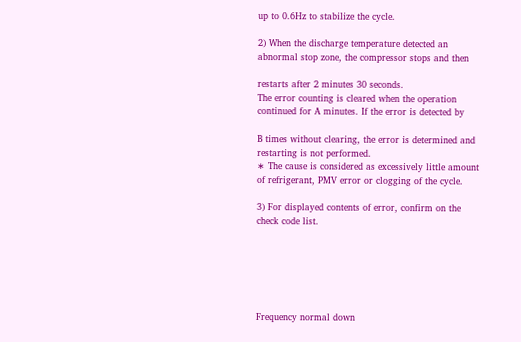up to 0.6Hz to stabilize the cycle.

2) When the discharge temperature detected an abnormal stop zone, the compressor stops and then

restarts after 2 minutes 30 seconds.
The error counting is cleared when the operation continued for A minutes. If the error is detected by

B times without clearing, the error is determined and restarting is not performed.
∗ The cause is considered as excessively little amount of refrigerant, PMV error or clogging of the cycle.

3) For displayed contents of error, confirm on the check code list.






Frequency normal down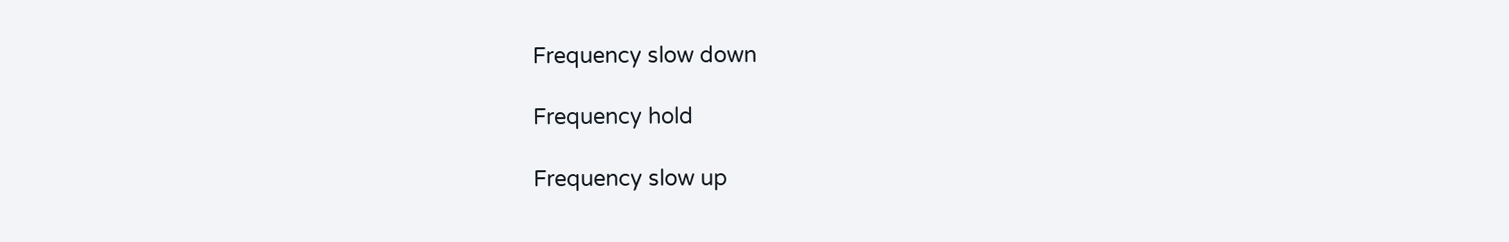Frequency slow down

Frequency hold

Frequency slow up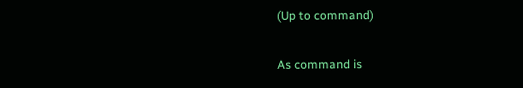(Up to command)

As command is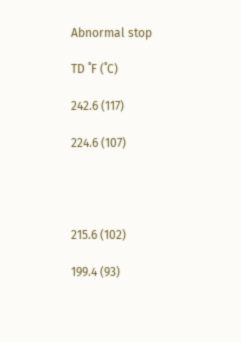Abnormal stop

TD ˚F (˚C)

242.6 (117)

224.6 (107)




215.6 (102)

199.4 (93)